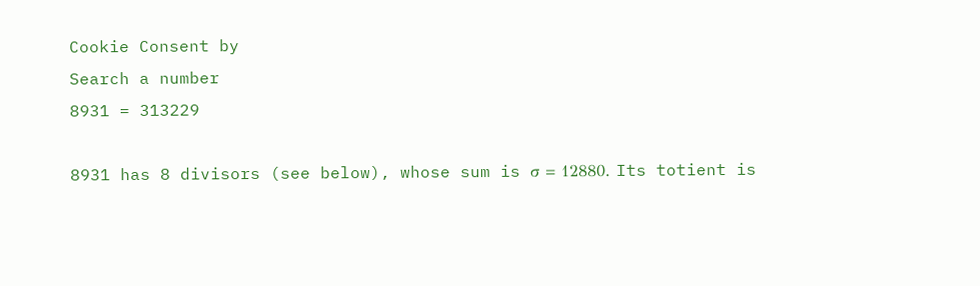Cookie Consent by
Search a number
8931 = 313229

8931 has 8 divisors (see below), whose sum is σ = 12880. Its totient is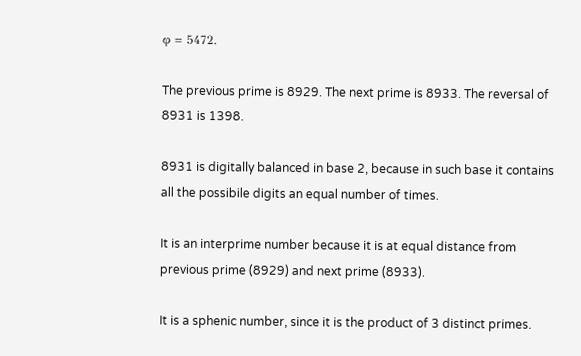φ = 5472.

The previous prime is 8929. The next prime is 8933. The reversal of 8931 is 1398.

8931 is digitally balanced in base 2, because in such base it contains all the possibile digits an equal number of times.

It is an interprime number because it is at equal distance from previous prime (8929) and next prime (8933).

It is a sphenic number, since it is the product of 3 distinct primes.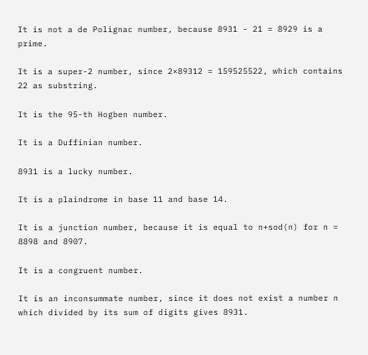It is not a de Polignac number, because 8931 - 21 = 8929 is a prime.

It is a super-2 number, since 2×89312 = 159525522, which contains 22 as substring.

It is the 95-th Hogben number.

It is a Duffinian number.

8931 is a lucky number.

It is a plaindrome in base 11 and base 14.

It is a junction number, because it is equal to n+sod(n) for n = 8898 and 8907.

It is a congruent number.

It is an inconsummate number, since it does not exist a number n which divided by its sum of digits gives 8931.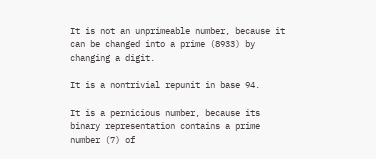It is not an unprimeable number, because it can be changed into a prime (8933) by changing a digit.

It is a nontrivial repunit in base 94.

It is a pernicious number, because its binary representation contains a prime number (7) of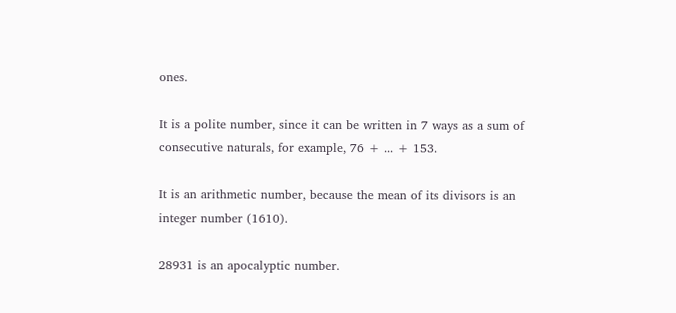ones.

It is a polite number, since it can be written in 7 ways as a sum of consecutive naturals, for example, 76 + ... + 153.

It is an arithmetic number, because the mean of its divisors is an integer number (1610).

28931 is an apocalyptic number.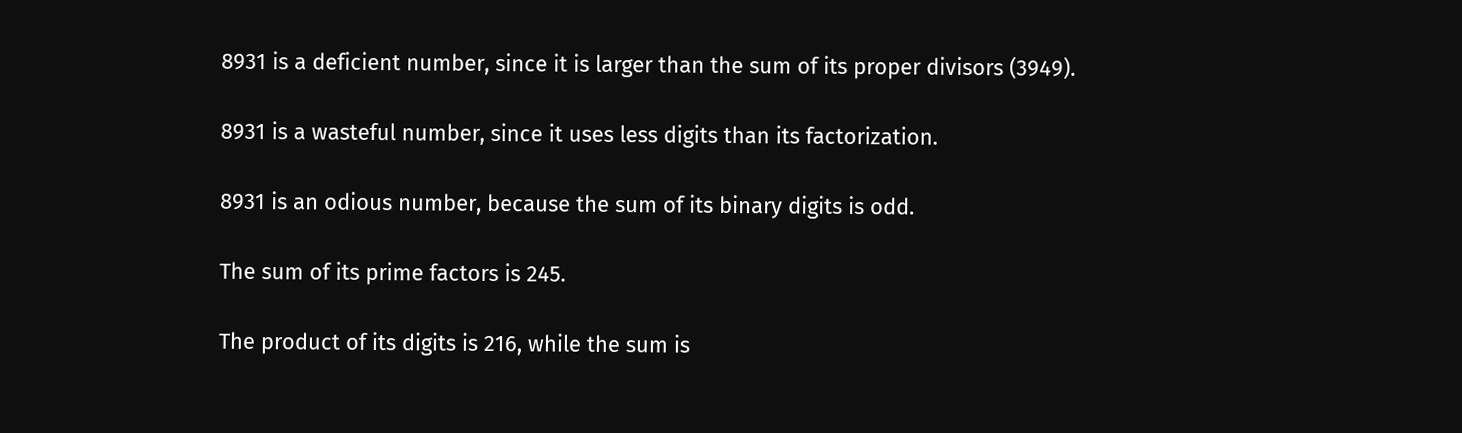8931 is a deficient number, since it is larger than the sum of its proper divisors (3949).

8931 is a wasteful number, since it uses less digits than its factorization.

8931 is an odious number, because the sum of its binary digits is odd.

The sum of its prime factors is 245.

The product of its digits is 216, while the sum is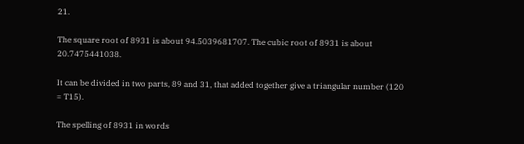21.

The square root of 8931 is about 94.5039681707. The cubic root of 8931 is about 20.7475441038.

It can be divided in two parts, 89 and 31, that added together give a triangular number (120 = T15).

The spelling of 8931 in words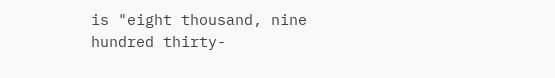is "eight thousand, nine hundred thirty-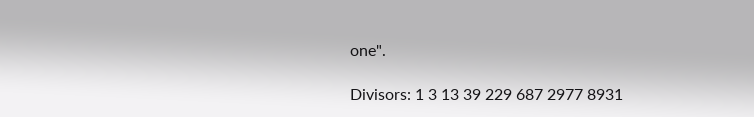one".

Divisors: 1 3 13 39 229 687 2977 8931